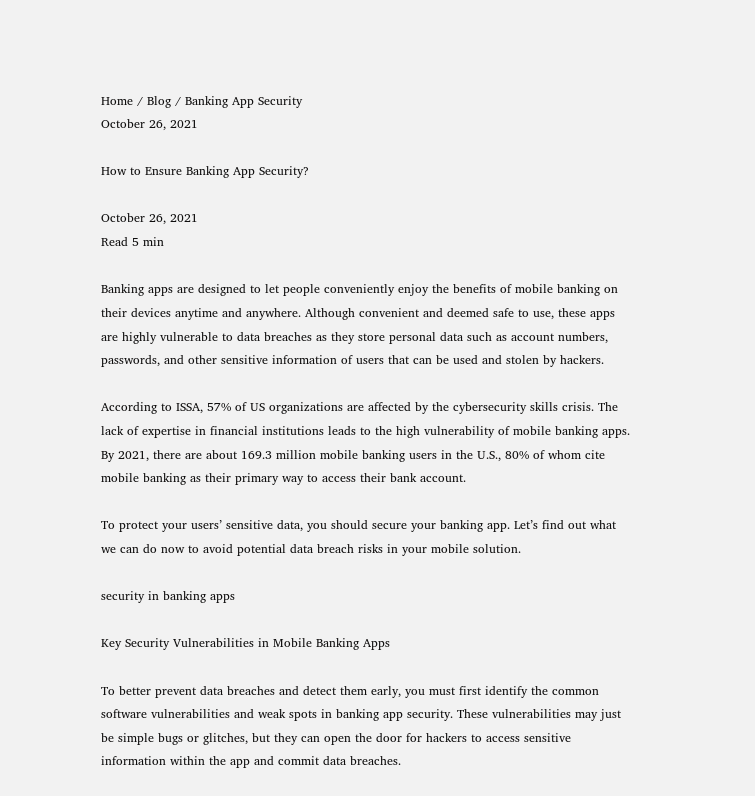Home / Blog / Banking App Security
October 26, 2021

How to Ensure Banking App Security?

October 26, 2021
Read 5 min

Banking apps are designed to let people conveniently enjoy the benefits of mobile banking on their devices anytime and anywhere. Although convenient and deemed safe to use, these apps are highly vulnerable to data breaches as they store personal data such as account numbers, passwords, and other sensitive information of users that can be used and stolen by hackers.

According to ISSA, 57% of US organizations are affected by the cybersecurity skills crisis. The lack of expertise in financial institutions leads to the high vulnerability of mobile banking apps. By 2021, there are about 169.3 million mobile banking users in the U.S., 80% of whom cite mobile banking as their primary way to access their bank account.

To protect your users’ sensitive data, you should secure your banking app. Let’s find out what we can do now to avoid potential data breach risks in your mobile solution.

security in banking apps

Key Security Vulnerabilities in Mobile Banking Apps

To better prevent data breaches and detect them early, you must first identify the common software vulnerabilities and weak spots in banking app security. These vulnerabilities may just be simple bugs or glitches, but they can open the door for hackers to access sensitive information within the app and commit data breaches.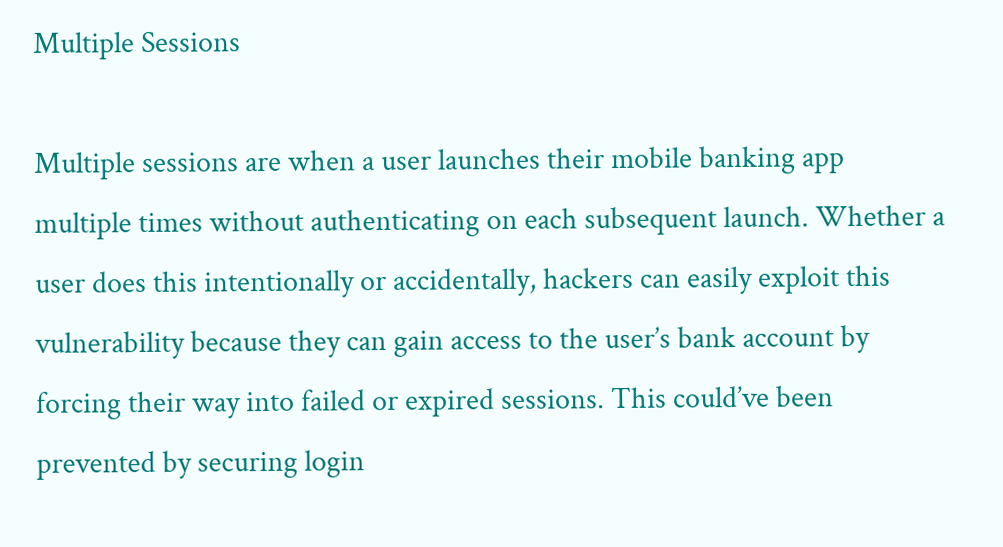Multiple Sessions

Multiple sessions are when a user launches their mobile banking app multiple times without authenticating on each subsequent launch. Whether a user does this intentionally or accidentally, hackers can easily exploit this vulnerability because they can gain access to the user’s bank account by forcing their way into failed or expired sessions. This could’ve been prevented by securing login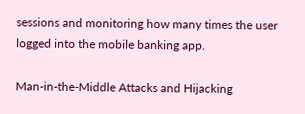sessions and monitoring how many times the user logged into the mobile banking app.

Man-in-the-Middle Attacks and Hijacking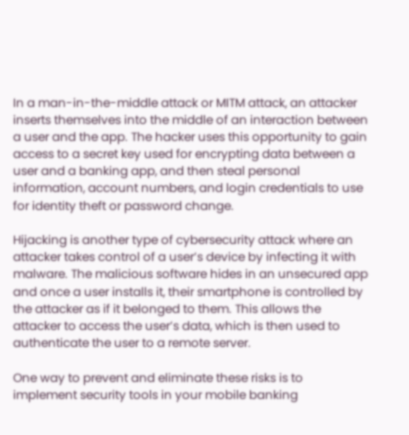In a man-in-the-middle attack or MITM attack, an attacker inserts themselves into the middle of an interaction between a user and the app. The hacker uses this opportunity to gain access to a secret key used for encrypting data between a user and a banking app, and then steal personal information, account numbers, and login credentials to use for identity theft or password change.

Hijacking is another type of cybersecurity attack where an attacker takes control of a user’s device by infecting it with malware. The malicious software hides in an unsecured app and once a user installs it, their smartphone is controlled by the attacker as if it belonged to them. This allows the attacker to access the user’s data, which is then used to authenticate the user to a remote server.

One way to prevent and eliminate these risks is to implement security tools in your mobile banking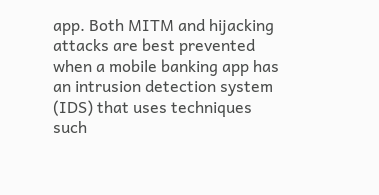app. Both MITM and hijacking attacks are best prevented when a mobile banking app has an intrusion detection system (IDS) that uses techniques such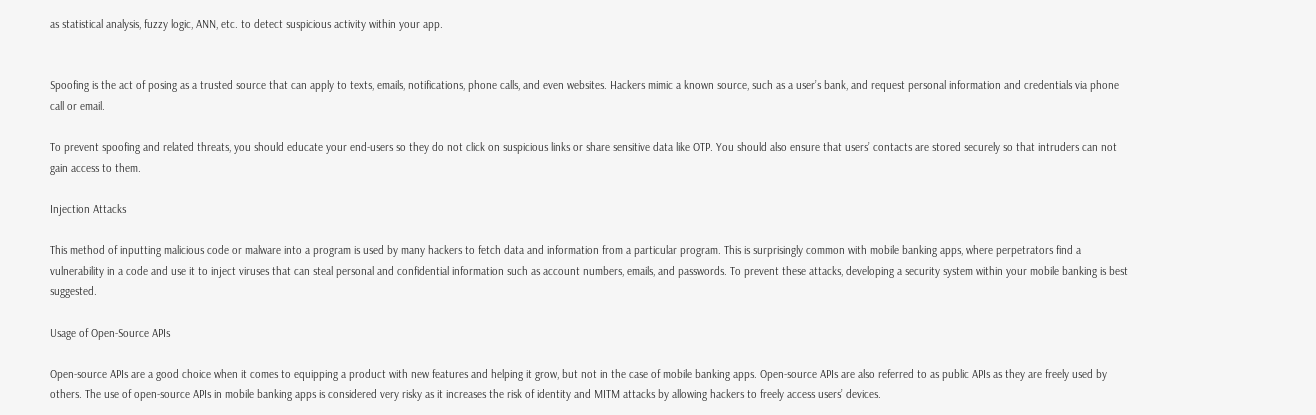as statistical analysis, fuzzy logic, ANN, etc. to detect suspicious activity within your app.


Spoofing is the act of posing as a trusted source that can apply to texts, emails, notifications, phone calls, and even websites. Hackers mimic a known source, such as a user’s bank, and request personal information and credentials via phone call or email.

To prevent spoofing and related threats, you should educate your end-users so they do not click on suspicious links or share sensitive data like OTP. You should also ensure that users’ contacts are stored securely so that intruders can not gain access to them.

Injection Attacks

This method of inputting malicious code or malware into a program is used by many hackers to fetch data and information from a particular program. This is surprisingly common with mobile banking apps, where perpetrators find a vulnerability in a code and use it to inject viruses that can steal personal and confidential information such as account numbers, emails, and passwords. To prevent these attacks, developing a security system within your mobile banking is best suggested.

Usage of Open-Source APIs

Open-source APIs are a good choice when it comes to equipping a product with new features and helping it grow, but not in the case of mobile banking apps. Open-source APIs are also referred to as public APIs as they are freely used by others. The use of open-source APIs in mobile banking apps is considered very risky as it increases the risk of identity and MITM attacks by allowing hackers to freely access users’ devices.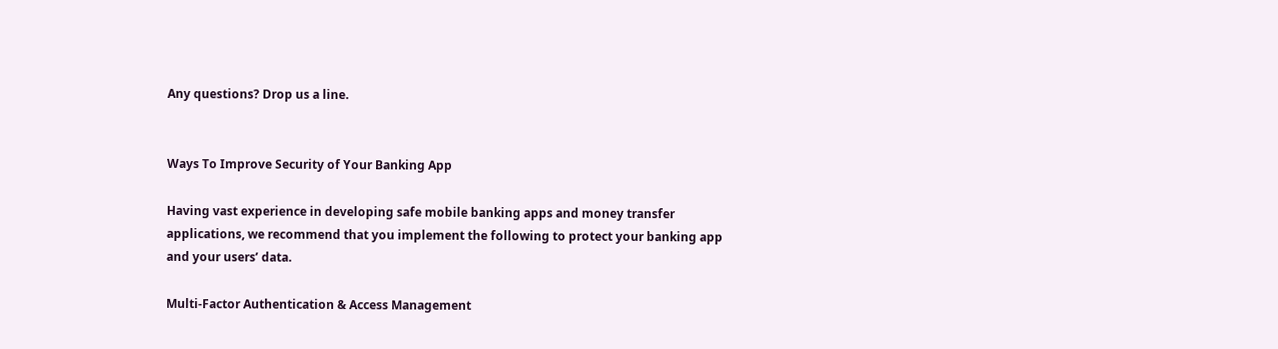Any questions? Drop us a line.


Ways To Improve Security of Your Banking App

Having vast experience in developing safe mobile banking apps and money transfer applications, we recommend that you implement the following to protect your banking app and your users’ data.

Multi-Factor Authentication & Access Management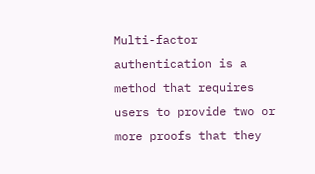Multi-factor authentication is a method that requires users to provide two or more proofs that they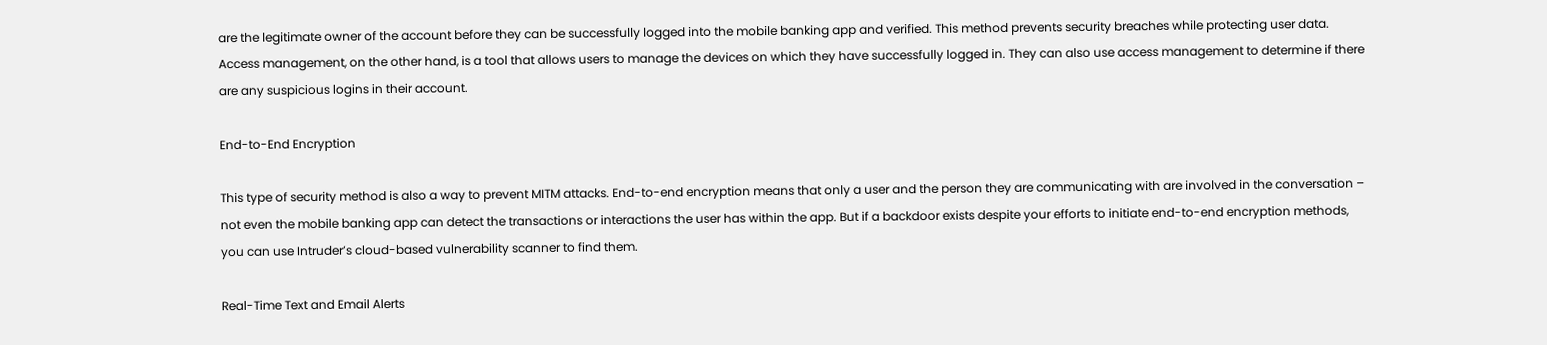are the legitimate owner of the account before they can be successfully logged into the mobile banking app and verified. This method prevents security breaches while protecting user data. Access management, on the other hand, is a tool that allows users to manage the devices on which they have successfully logged in. They can also use access management to determine if there are any suspicious logins in their account.

End-to-End Encryption

This type of security method is also a way to prevent MITM attacks. End-to-end encryption means that only a user and the person they are communicating with are involved in the conversation – not even the mobile banking app can detect the transactions or interactions the user has within the app. But if a backdoor exists despite your efforts to initiate end-to-end encryption methods, you can use Intruder’s cloud-based vulnerability scanner to find them.

Real-Time Text and Email Alerts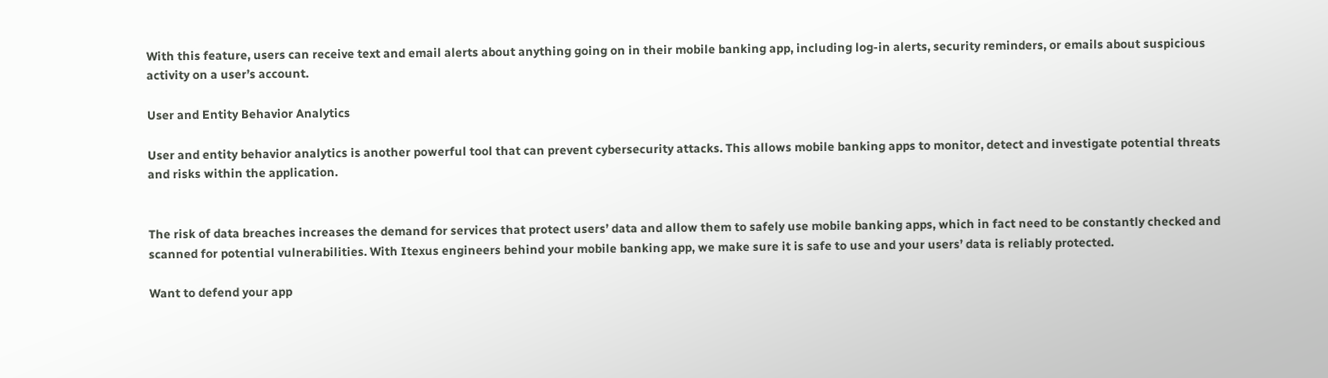With this feature, users can receive text and email alerts about anything going on in their mobile banking app, including log-in alerts, security reminders, or emails about suspicious activity on a user’s account.

User and Entity Behavior Analytics

User and entity behavior analytics is another powerful tool that can prevent cybersecurity attacks. This allows mobile banking apps to monitor, detect and investigate potential threats and risks within the application.


The risk of data breaches increases the demand for services that protect users’ data and allow them to safely use mobile banking apps, which in fact need to be constantly checked and scanned for potential vulnerabilities. With Itexus engineers behind your mobile banking app, we make sure it is safe to use and your users’ data is reliably protected.

Want to defend your app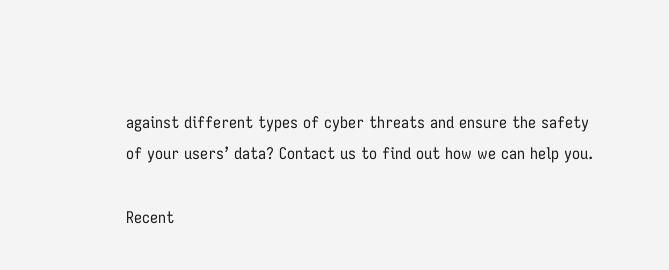against different types of cyber threats and ensure the safety of your users’ data? Contact us to find out how we can help you.

Recent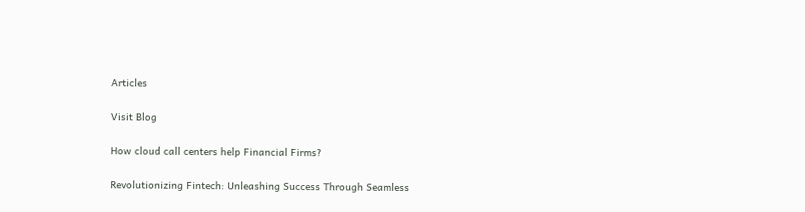Articles

Visit Blog

How cloud call centers help Financial Firms?

Revolutionizing Fintech: Unleashing Success Through Seamless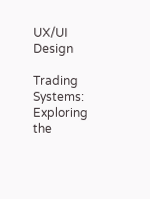UX/UI Design

Trading Systems: Exploring the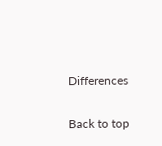Differences

Back to top